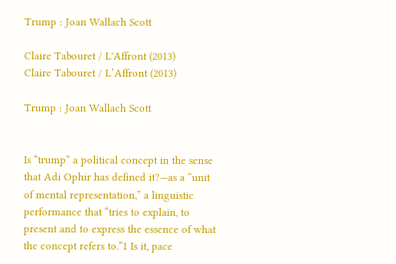Trump : Joan Wallach Scott

Claire Tabouret / L'Affront (2013)
Claire Tabouret / L’Affront (2013)

Trump : Joan Wallach Scott


Is “trump” a political concept in the sense that Adi Ophir has defined it?—as a “unit of mental representation,” a linguistic performance that “tries to explain, to present and to express the essence of what the concept refers to.”1 Is it, pace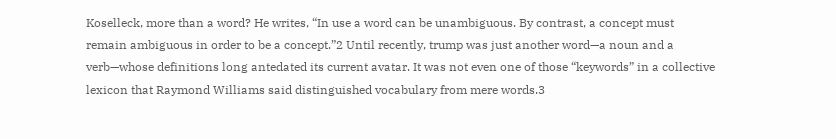Koselleck, more than a word? He writes, “In use a word can be unambiguous. By contrast, a concept must remain ambiguous in order to be a concept.”2 Until recently, trump was just another word—a noun and a verb—whose definitions long antedated its current avatar. It was not even one of those “keywords” in a collective lexicon that Raymond Williams said distinguished vocabulary from mere words.3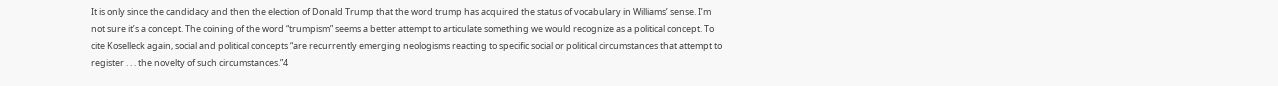It is only since the candidacy and then the election of Donald Trump that the word trump has acquired the status of vocabulary in Williams’ sense. I’m not sure it’s a concept. The coining of the word “trumpism” seems a better attempt to articulate something we would recognize as a political concept. To cite Koselleck again, social and political concepts “are recurrently emerging neologisms reacting to specific social or political circumstances that attempt to register . . . the novelty of such circumstances.”4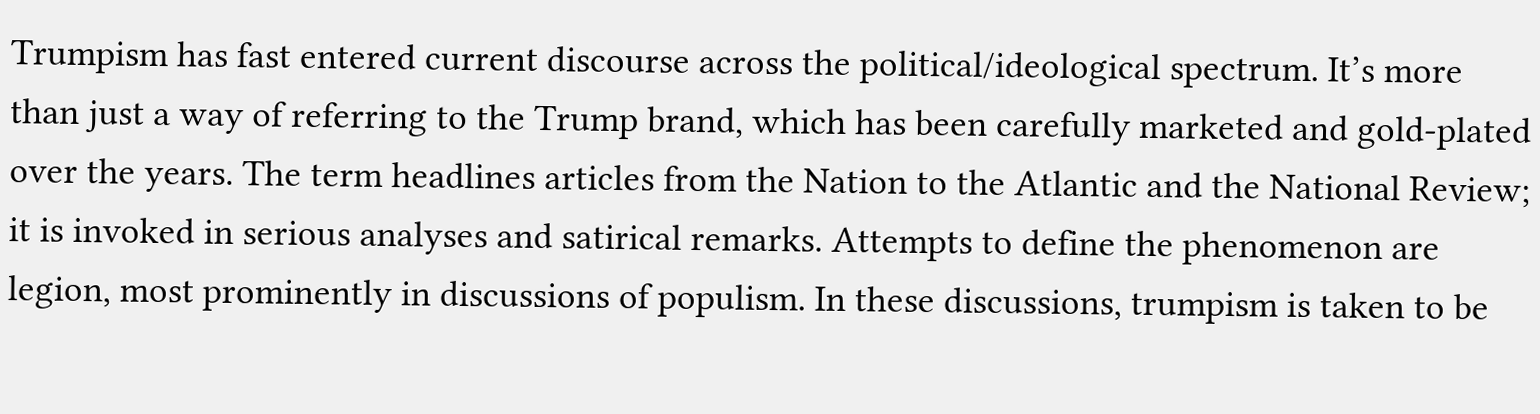Trumpism has fast entered current discourse across the political/ideological spectrum. It’s more than just a way of referring to the Trump brand, which has been carefully marketed and gold-plated over the years. The term headlines articles from the Nation to the Atlantic and the National Review; it is invoked in serious analyses and satirical remarks. Attempts to define the phenomenon are legion, most prominently in discussions of populism. In these discussions, trumpism is taken to be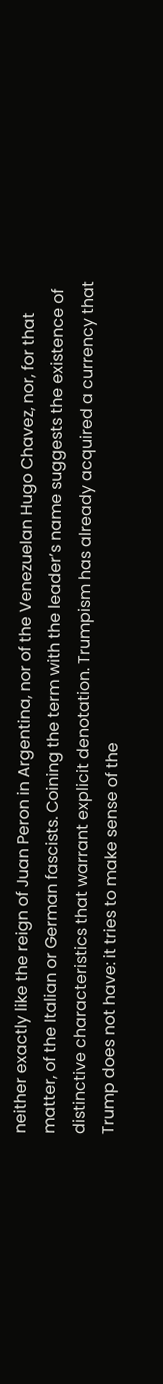neither exactly like the reign of Juan Peron in Argentina, nor of the Venezuelan Hugo Chavez, nor, for that matter, of the Italian or German fascists. Coining the term with the leader’s name suggests the existence of distinctive characteristics that warrant explicit denotation. Trumpism has already acquired a currency that Trump does not have: it tries to make sense of the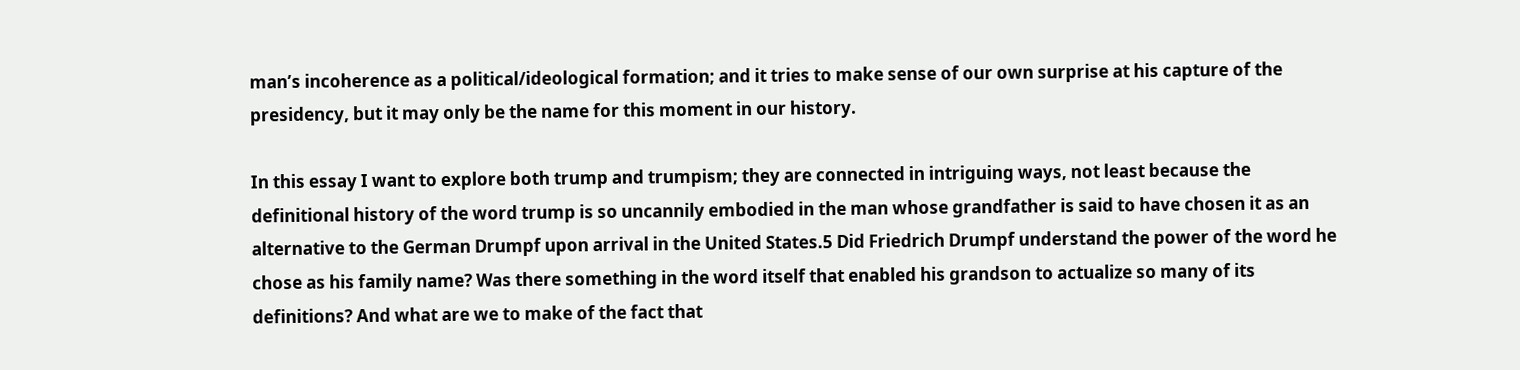man’s incoherence as a political/ideological formation; and it tries to make sense of our own surprise at his capture of the presidency, but it may only be the name for this moment in our history.

In this essay I want to explore both trump and trumpism; they are connected in intriguing ways, not least because the definitional history of the word trump is so uncannily embodied in the man whose grandfather is said to have chosen it as an alternative to the German Drumpf upon arrival in the United States.5 Did Friedrich Drumpf understand the power of the word he chose as his family name? Was there something in the word itself that enabled his grandson to actualize so many of its definitions? And what are we to make of the fact that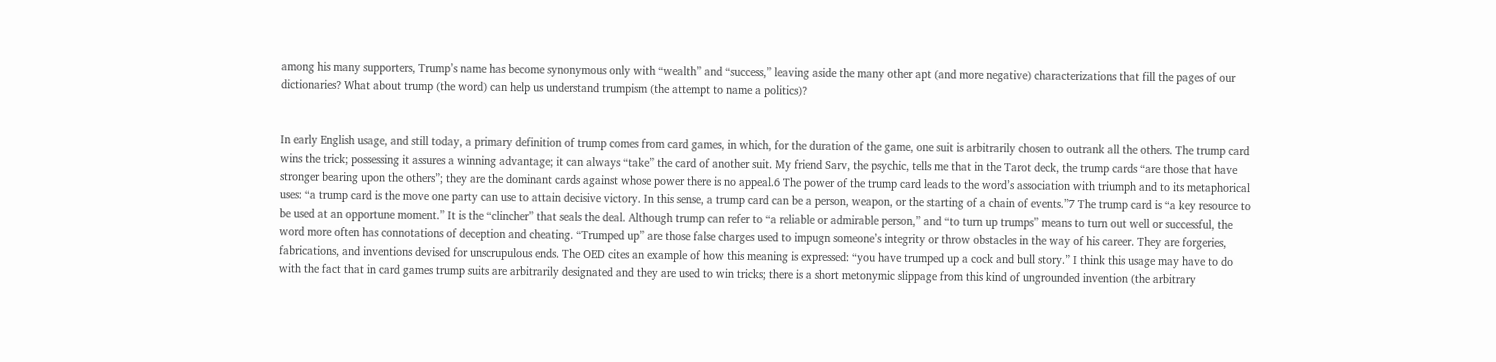among his many supporters, Trump’s name has become synonymous only with “wealth” and “success,” leaving aside the many other apt (and more negative) characterizations that fill the pages of our dictionaries? What about trump (the word) can help us understand trumpism (the attempt to name a politics)?


In early English usage, and still today, a primary definition of trump comes from card games, in which, for the duration of the game, one suit is arbitrarily chosen to outrank all the others. The trump card wins the trick; possessing it assures a winning advantage; it can always “take” the card of another suit. My friend Sarv, the psychic, tells me that in the Tarot deck, the trump cards “are those that have stronger bearing upon the others”; they are the dominant cards against whose power there is no appeal.6 The power of the trump card leads to the word’s association with triumph and to its metaphorical uses: “a trump card is the move one party can use to attain decisive victory. In this sense, a trump card can be a person, weapon, or the starting of a chain of events.”7 The trump card is “a key resource to be used at an opportune moment.” It is the “clincher” that seals the deal. Although trump can refer to “a reliable or admirable person,” and “to turn up trumps” means to turn out well or successful, the word more often has connotations of deception and cheating. “Trumped up” are those false charges used to impugn someone’s integrity or throw obstacles in the way of his career. They are forgeries, fabrications, and inventions devised for unscrupulous ends. The OED cites an example of how this meaning is expressed: “you have trumped up a cock and bull story.” I think this usage may have to do with the fact that in card games trump suits are arbitrarily designated and they are used to win tricks; there is a short metonymic slippage from this kind of ungrounded invention (the arbitrary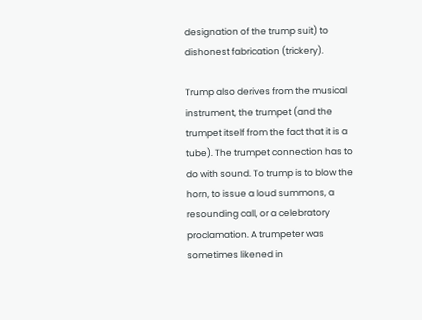designation of the trump suit) to dishonest fabrication (trickery).

Trump also derives from the musical instrument, the trumpet (and the trumpet itself from the fact that it is a tube). The trumpet connection has to do with sound. To trump is to blow the horn, to issue a loud summons, a resounding call, or a celebratory proclamation. A trumpeter was sometimes likened in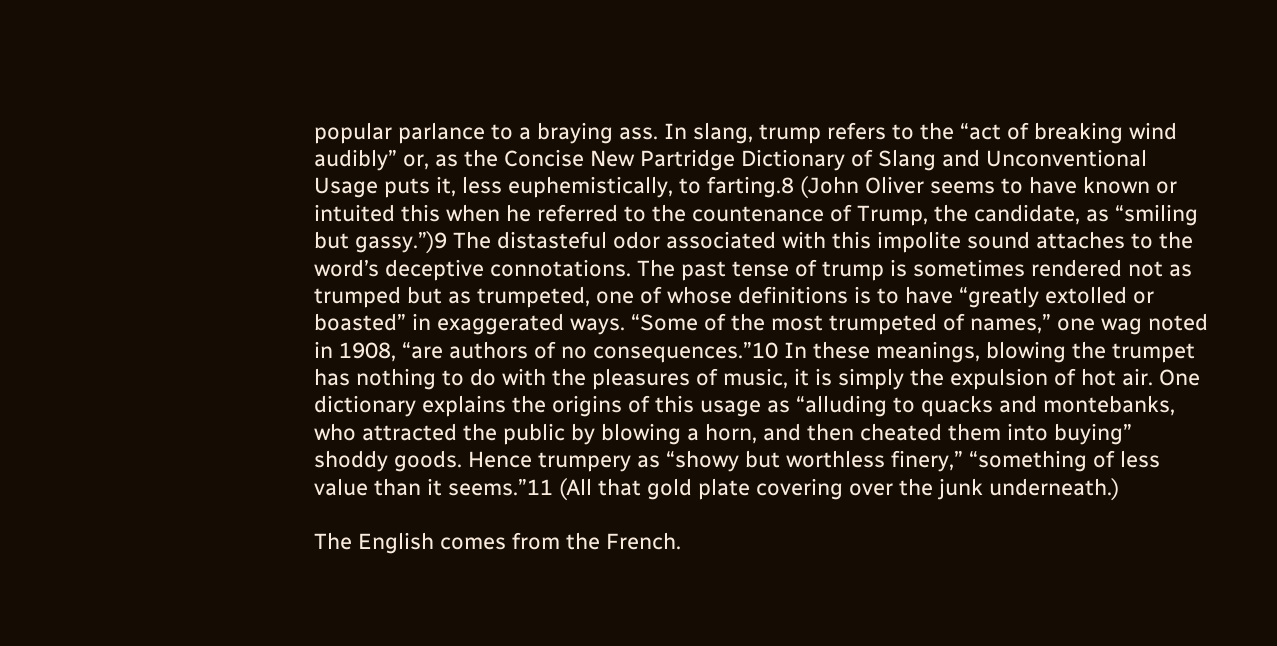popular parlance to a braying ass. In slang, trump refers to the “act of breaking wind audibly” or, as the Concise New Partridge Dictionary of Slang and Unconventional Usage puts it, less euphemistically, to farting.8 (John Oliver seems to have known or intuited this when he referred to the countenance of Trump, the candidate, as “smiling but gassy.”)9 The distasteful odor associated with this impolite sound attaches to the word’s deceptive connotations. The past tense of trump is sometimes rendered not as trumped but as trumpeted, one of whose definitions is to have “greatly extolled or boasted” in exaggerated ways. “Some of the most trumpeted of names,” one wag noted in 1908, “are authors of no consequences.”10 In these meanings, blowing the trumpet has nothing to do with the pleasures of music, it is simply the expulsion of hot air. One dictionary explains the origins of this usage as “alluding to quacks and montebanks, who attracted the public by blowing a horn, and then cheated them into buying” shoddy goods. Hence trumpery as “showy but worthless finery,” “something of less value than it seems.”11 (All that gold plate covering over the junk underneath.)

The English comes from the French.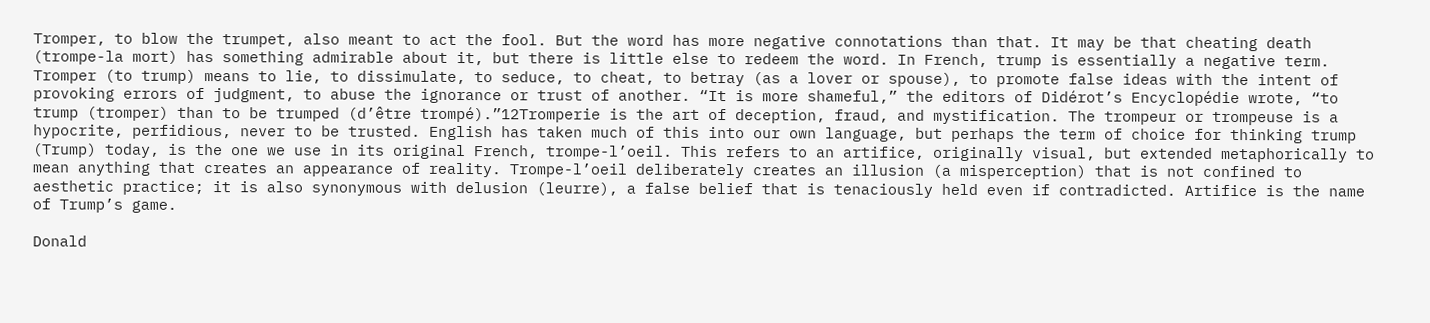Tromper, to blow the trumpet, also meant to act the fool. But the word has more negative connotations than that. It may be that cheating death (trompe-la mort) has something admirable about it, but there is little else to redeem the word. In French, trump is essentially a negative term. Tromper (to trump) means to lie, to dissimulate, to seduce, to cheat, to betray (as a lover or spouse), to promote false ideas with the intent of provoking errors of judgment, to abuse the ignorance or trust of another. “It is more shameful,” the editors of Didérot’s Encyclopédie wrote, “to trump (tromper) than to be trumped (d’être trompé).”12Tromperie is the art of deception, fraud, and mystification. The trompeur or trompeuse is a hypocrite, perfidious, never to be trusted. English has taken much of this into our own language, but perhaps the term of choice for thinking trump (Trump) today, is the one we use in its original French, trompe-l’oeil. This refers to an artifice, originally visual, but extended metaphorically to mean anything that creates an appearance of reality. Trompe-l’oeil deliberately creates an illusion (a misperception) that is not confined to aesthetic practice; it is also synonymous with delusion (leurre), a false belief that is tenaciously held even if contradicted. Artifice is the name of Trump’s game.

Donald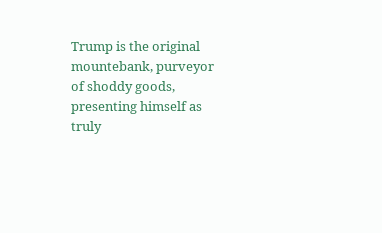Trump is the original mountebank, purveyor of shoddy goods, presenting himself as truly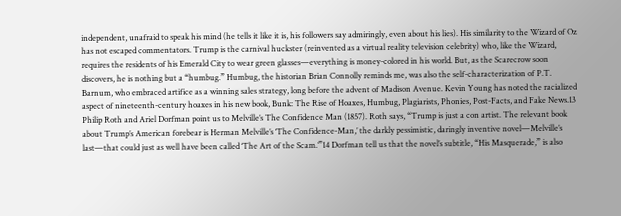independent, unafraid to speak his mind (he tells it like it is, his followers say admiringly, even about his lies). His similarity to the Wizard of Oz has not escaped commentators. Trump is the carnival huckster (reinvented as a virtual reality television celebrity) who, like the Wizard, requires the residents of his Emerald City to wear green glasses—everything is money-colored in his world. But, as the Scarecrow soon discovers, he is nothing but a “humbug.” Humbug, the historian Brian Connolly reminds me, was also the self-characterization of P.T. Barnum, who embraced artifice as a winning sales strategy, long before the advent of Madison Avenue. Kevin Young has noted the racialized aspect of nineteenth-century hoaxes in his new book, Bunk: The Rise of Hoaxes, Humbug, Plagiarists, Phonies, Post-Facts, and Fake News.13 Philip Roth and Ariel Dorfman point us to Melville’s The Confidence Man (1857). Roth says, “Trump is just a con artist. The relevant book about Trump’s American forebear is Herman Melville’s ‘The Confidence-Man,’ the darkly pessimistic, daringly inventive novel—Melville’s last—that could just as well have been called ‘The Art of the Scam.’”14 Dorfman tell us that the novel’s subtitle, “His Masquerade,” is also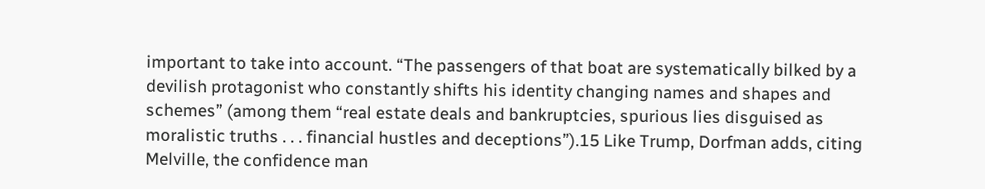important to take into account. “The passengers of that boat are systematically bilked by a devilish protagonist who constantly shifts his identity changing names and shapes and schemes” (among them “real estate deals and bankruptcies, spurious lies disguised as moralistic truths . . . financial hustles and deceptions”).15 Like Trump, Dorfman adds, citing Melville, the confidence man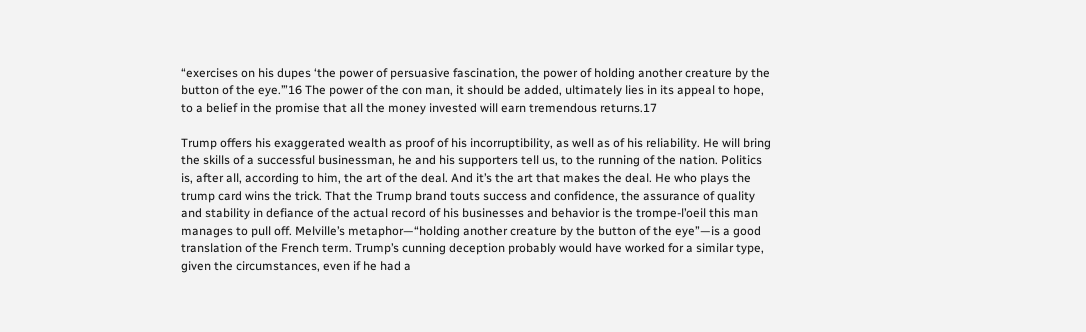“exercises on his dupes ‘the power of persuasive fascination, the power of holding another creature by the button of the eye.’”16 The power of the con man, it should be added, ultimately lies in its appeal to hope, to a belief in the promise that all the money invested will earn tremendous returns.17

Trump offers his exaggerated wealth as proof of his incorruptibility, as well as of his reliability. He will bring the skills of a successful businessman, he and his supporters tell us, to the running of the nation. Politics is, after all, according to him, the art of the deal. And it’s the art that makes the deal. He who plays the trump card wins the trick. That the Trump brand touts success and confidence, the assurance of quality and stability in defiance of the actual record of his businesses and behavior is the trompe-l’oeil this man manages to pull off. Melville’s metaphor—“holding another creature by the button of the eye”—is a good translation of the French term. Trump’s cunning deception probably would have worked for a similar type, given the circumstances, even if he had a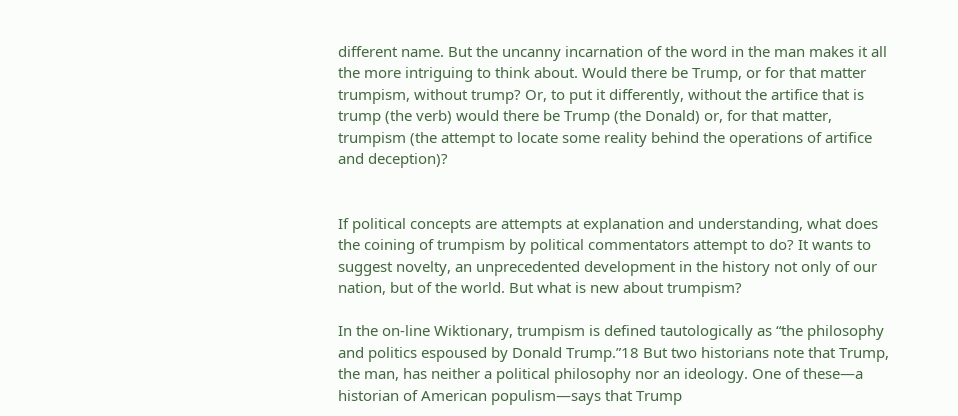different name. But the uncanny incarnation of the word in the man makes it all the more intriguing to think about. Would there be Trump, or for that matter trumpism, without trump? Or, to put it differently, without the artifice that is trump (the verb) would there be Trump (the Donald) or, for that matter, trumpism (the attempt to locate some reality behind the operations of artifice and deception)?


If political concepts are attempts at explanation and understanding, what does the coining of trumpism by political commentators attempt to do? It wants to suggest novelty, an unprecedented development in the history not only of our nation, but of the world. But what is new about trumpism?

In the on-line Wiktionary, trumpism is defined tautologically as “the philosophy and politics espoused by Donald Trump.”18 But two historians note that Trump, the man, has neither a political philosophy nor an ideology. One of these—a historian of American populism—says that Trump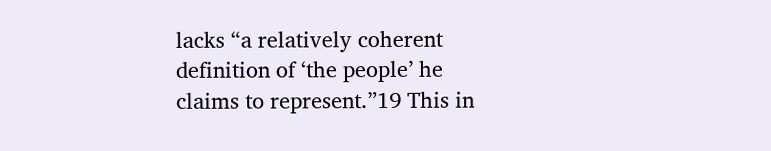lacks “a relatively coherent definition of ‘the people’ he claims to represent.”19 This in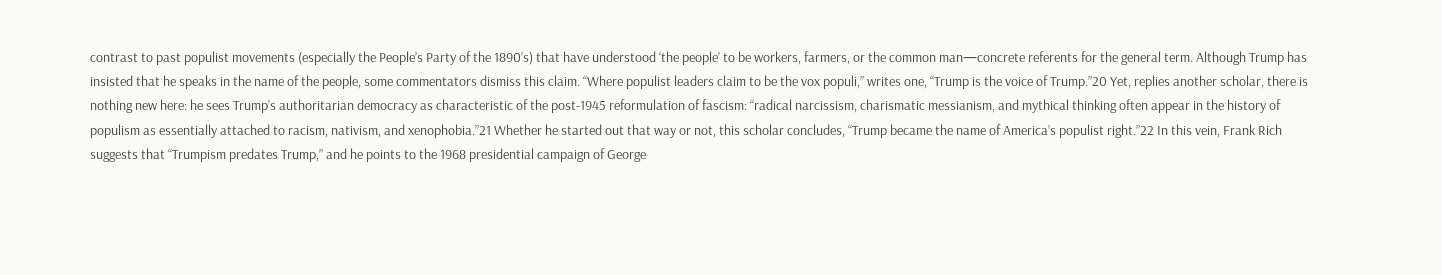contrast to past populist movements (especially the People’s Party of the 1890’s) that have understood ‘the people’ to be workers, farmers, or the common man—concrete referents for the general term. Although Trump has insisted that he speaks in the name of the people, some commentators dismiss this claim. “Where populist leaders claim to be the vox populi,” writes one, “Trump is the voice of Trump.”20 Yet, replies another scholar, there is nothing new here: he sees Trump’s authoritarian democracy as characteristic of the post-1945 reformulation of fascism: “radical narcissism, charismatic messianism, and mythical thinking often appear in the history of populism as essentially attached to racism, nativism, and xenophobia.”21 Whether he started out that way or not, this scholar concludes, “Trump became the name of America’s populist right.”22 In this vein, Frank Rich suggests that “Trumpism predates Trump,” and he points to the 1968 presidential campaign of George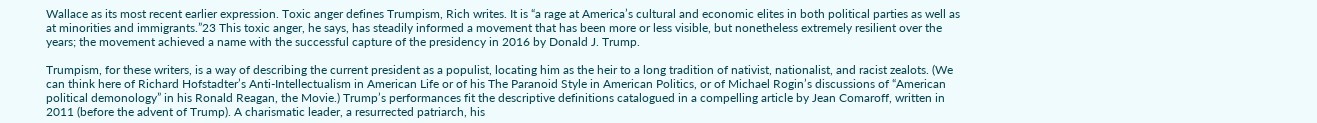Wallace as its most recent earlier expression. Toxic anger defines Trumpism, Rich writes. It is “a rage at America’s cultural and economic elites in both political parties as well as at minorities and immigrants.”23 This toxic anger, he says, has steadily informed a movement that has been more or less visible, but nonetheless extremely resilient over the years; the movement achieved a name with the successful capture of the presidency in 2016 by Donald J. Trump.

Trumpism, for these writers, is a way of describing the current president as a populist, locating him as the heir to a long tradition of nativist, nationalist, and racist zealots. (We can think here of Richard Hofstadter’s Anti-Intellectualism in American Life or of his The Paranoid Style in American Politics, or of Michael Rogin’s discussions of “American political demonology” in his Ronald Reagan, the Movie.) Trump’s performances fit the descriptive definitions catalogued in a compelling article by Jean Comaroff, written in 2011 (before the advent of Trump). A charismatic leader, a resurrected patriarch, his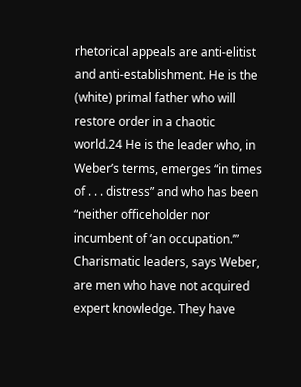rhetorical appeals are anti-elitist and anti-establishment. He is the (white) primal father who will restore order in a chaotic world.24 He is the leader who, in Weber’s terms, emerges “in times of . . . distress” and who has been “neither officeholder nor incumbent of ‘an occupation.’” Charismatic leaders, says Weber, are men who have not acquired expert knowledge. They have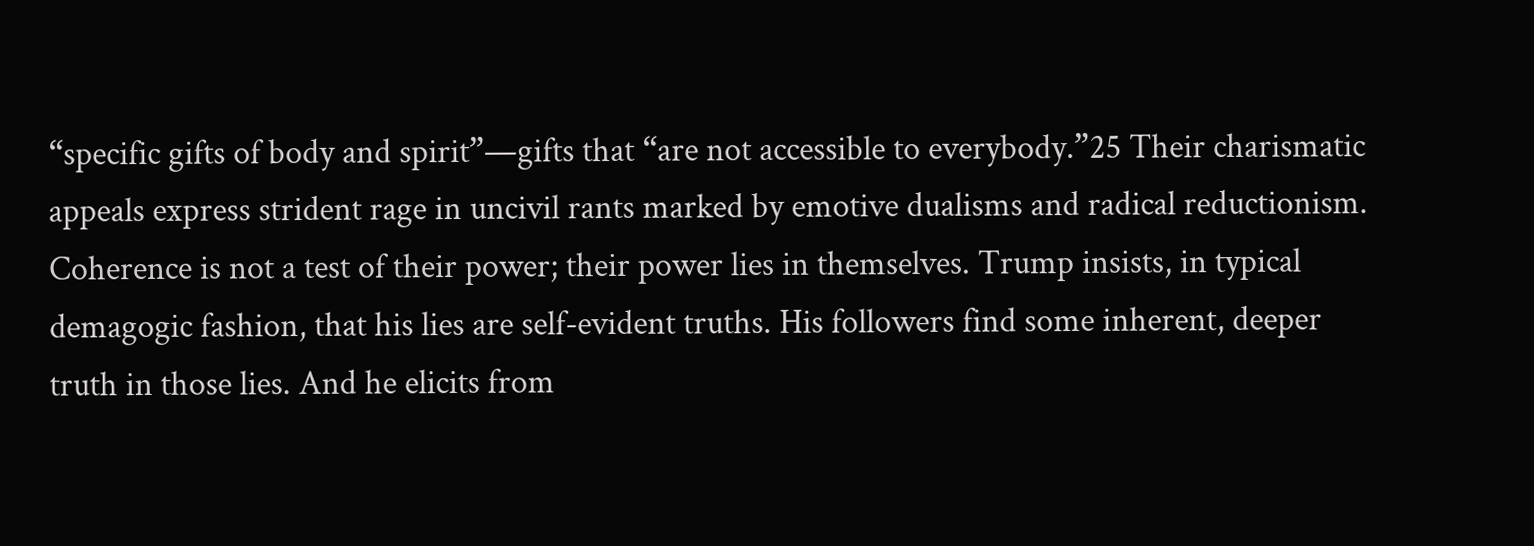“specific gifts of body and spirit”—gifts that “are not accessible to everybody.”25 Their charismatic appeals express strident rage in uncivil rants marked by emotive dualisms and radical reductionism. Coherence is not a test of their power; their power lies in themselves. Trump insists, in typical demagogic fashion, that his lies are self-evident truths. His followers find some inherent, deeper truth in those lies. And he elicits from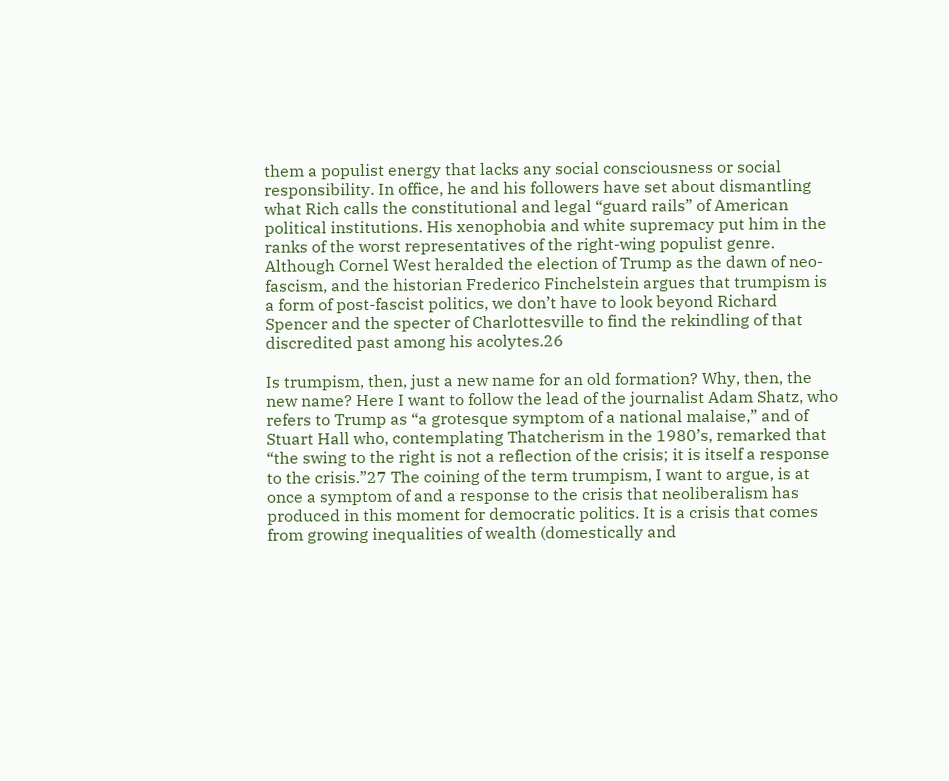them a populist energy that lacks any social consciousness or social responsibility. In office, he and his followers have set about dismantling what Rich calls the constitutional and legal “guard rails” of American political institutions. His xenophobia and white supremacy put him in the ranks of the worst representatives of the right-wing populist genre. Although Cornel West heralded the election of Trump as the dawn of neo-fascism, and the historian Frederico Finchelstein argues that trumpism is a form of post-fascist politics, we don’t have to look beyond Richard Spencer and the specter of Charlottesville to find the rekindling of that discredited past among his acolytes.26

Is trumpism, then, just a new name for an old formation? Why, then, the new name? Here I want to follow the lead of the journalist Adam Shatz, who refers to Trump as “a grotesque symptom of a national malaise,” and of Stuart Hall who, contemplating Thatcherism in the 1980’s, remarked that “the swing to the right is not a reflection of the crisis; it is itself a response to the crisis.”27 The coining of the term trumpism, I want to argue, is at once a symptom of and a response to the crisis that neoliberalism has produced in this moment for democratic politics. It is a crisis that comes from growing inequalities of wealth (domestically and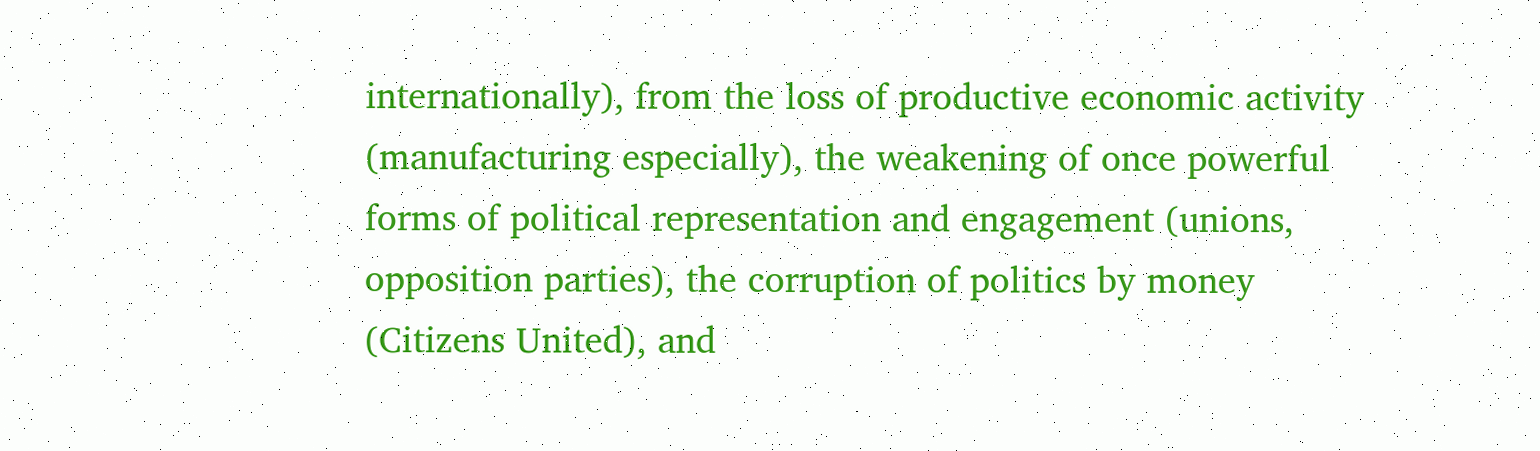internationally), from the loss of productive economic activity (manufacturing especially), the weakening of once powerful forms of political representation and engagement (unions, opposition parties), the corruption of politics by money (Citizens United), and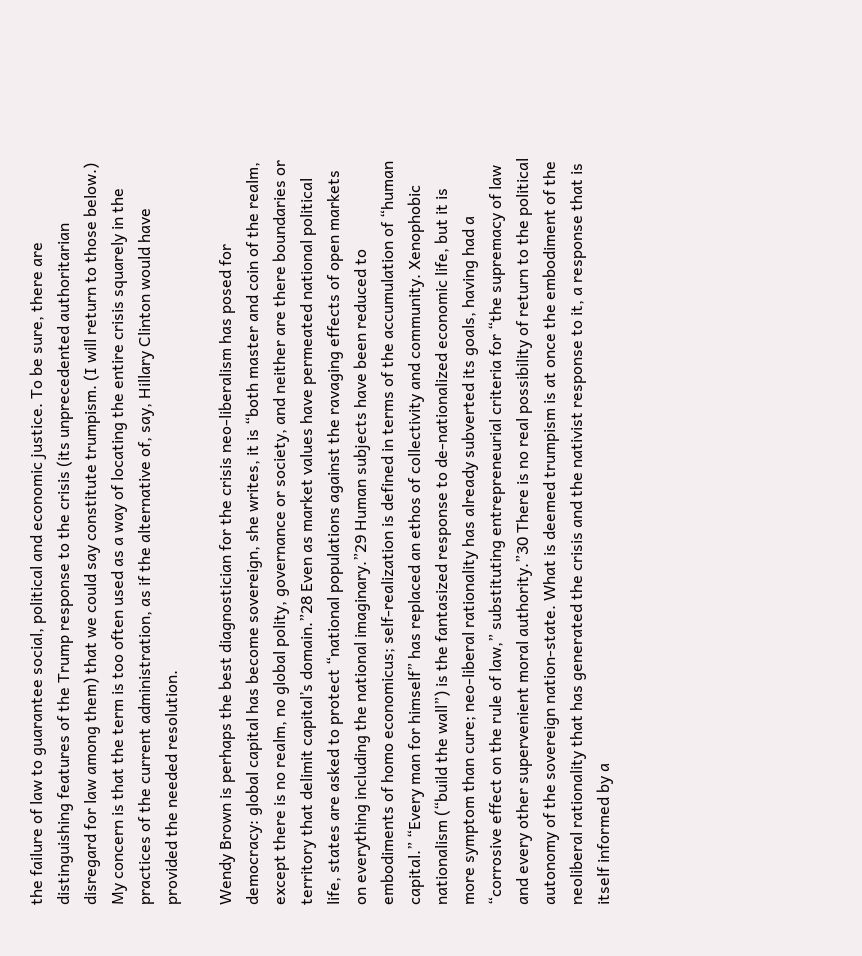the failure of law to guarantee social, political and economic justice. To be sure, there are distinguishing features of the Trump response to the crisis (its unprecedented authoritarian disregard for law among them) that we could say constitute trumpism. (I will return to those below.) My concern is that the term is too often used as a way of locating the entire crisis squarely in the practices of the current administration, as if the alternative of, say, Hillary Clinton would have provided the needed resolution.

Wendy Brown is perhaps the best diagnostician for the crisis neo-liberalism has posed for democracy: global capital has become sovereign, she writes, it is “both master and coin of the realm, except there is no realm, no global polity, governance or society, and neither are there boundaries or territory that delimit capital’s domain.”28 Even as market values have permeated national political life, states are asked to protect “national populations against the ravaging effects of open markets on everything including the national imaginary.”29 Human subjects have been reduced to embodiments of homo economicus; self-realization is defined in terms of the accumulation of “human capital.” “Every man for himself” has replaced an ethos of collectivity and community. Xenophobic nationalism (“build the wall”) is the fantasized response to de-nationalized economic life, but it is more symptom than cure; neo-liberal rationality has already subverted its goals, having had a “corrosive effect on the rule of law,” substituting entrepreneurial criteria for “the supremacy of law and every other supervenient moral authority.”30 There is no real possibility of return to the political autonomy of the sovereign nation-state. What is deemed trumpism is at once the embodiment of the neoliberal rationality that has generated the crisis and the nativist response to it, a response that is itself informed by a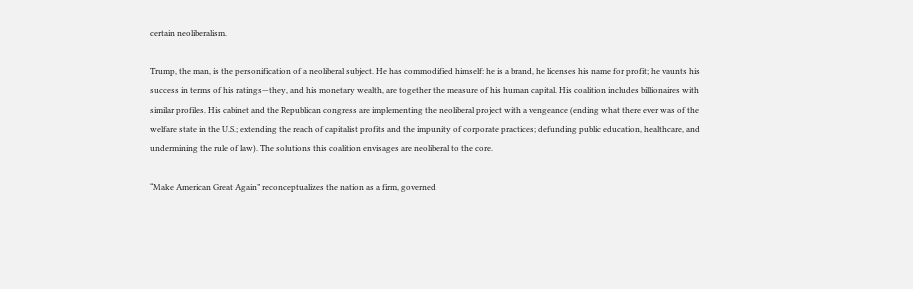certain neoliberalism.

Trump, the man, is the personification of a neoliberal subject. He has commodified himself: he is a brand, he licenses his name for profit; he vaunts his success in terms of his ratings—they, and his monetary wealth, are together the measure of his human capital. His coalition includes billionaires with similar profiles. His cabinet and the Republican congress are implementing the neoliberal project with a vengeance (ending what there ever was of the welfare state in the U.S.; extending the reach of capitalist profits and the impunity of corporate practices; defunding public education, healthcare, and undermining the rule of law). The solutions this coalition envisages are neoliberal to the core.

“Make American Great Again” reconceptualizes the nation as a firm, governed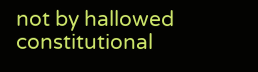not by hallowed constitutional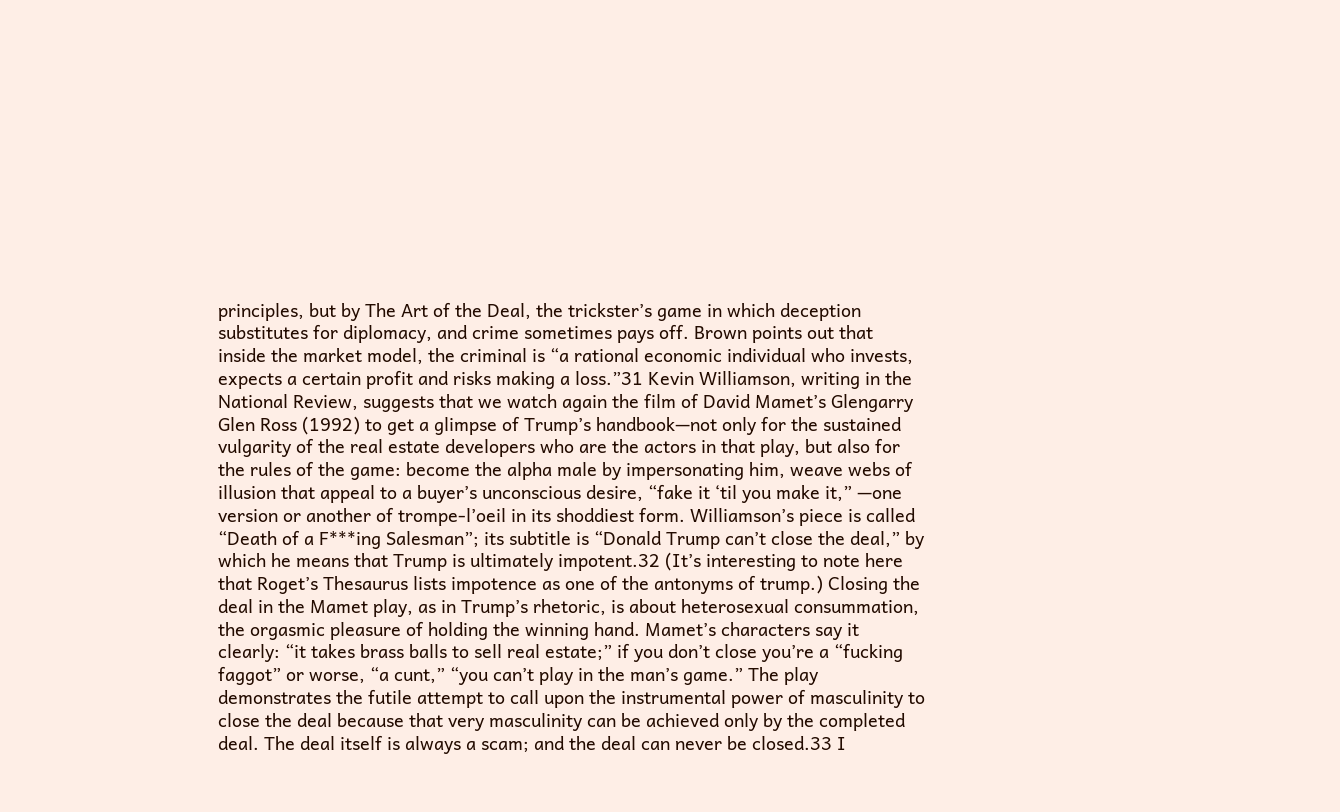principles, but by The Art of the Deal, the trickster’s game in which deception substitutes for diplomacy, and crime sometimes pays off. Brown points out that inside the market model, the criminal is “a rational economic individual who invests, expects a certain profit and risks making a loss.”31 Kevin Williamson, writing in the National Review, suggests that we watch again the film of David Mamet’s Glengarry Glen Ross (1992) to get a glimpse of Trump’s handbook—not only for the sustained vulgarity of the real estate developers who are the actors in that play, but also for the rules of the game: become the alpha male by impersonating him, weave webs of illusion that appeal to a buyer’s unconscious desire, “fake it ‘til you make it,” —one version or another of trompe-l’oeil in its shoddiest form. Williamson’s piece is called “Death of a F***ing Salesman”; its subtitle is “Donald Trump can’t close the deal,” by which he means that Trump is ultimately impotent.32 (It’s interesting to note here that Roget’s Thesaurus lists impotence as one of the antonyms of trump.) Closing the deal in the Mamet play, as in Trump’s rhetoric, is about heterosexual consummation, the orgasmic pleasure of holding the winning hand. Mamet’s characters say it clearly: “it takes brass balls to sell real estate;” if you don’t close you’re a “fucking faggot” or worse, “a cunt,” “you can’t play in the man’s game.” The play demonstrates the futile attempt to call upon the instrumental power of masculinity to close the deal because that very masculinity can be achieved only by the completed deal. The deal itself is always a scam; and the deal can never be closed.33 I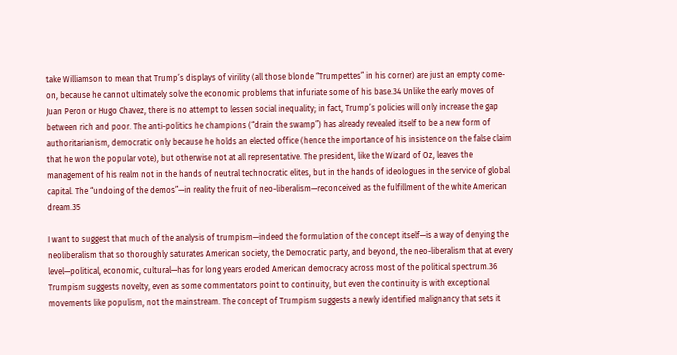take Williamson to mean that Trump’s displays of virility (all those blonde “Trumpettes” in his corner) are just an empty come-on, because he cannot ultimately solve the economic problems that infuriate some of his base.34 Unlike the early moves of Juan Peron or Hugo Chavez, there is no attempt to lessen social inequality; in fact, Trump’s policies will only increase the gap between rich and poor. The anti-politics he champions (“drain the swamp”) has already revealed itself to be a new form of authoritarianism, democratic only because he holds an elected office (hence the importance of his insistence on the false claim that he won the popular vote), but otherwise not at all representative. The president, like the Wizard of Oz, leaves the management of his realm not in the hands of neutral technocratic elites, but in the hands of ideologues in the service of global capital. The “undoing of the demos”—in reality the fruit of neo-liberalism—reconceived as the fulfillment of the white American dream.35

I want to suggest that much of the analysis of trumpism—indeed the formulation of the concept itself—is a way of denying the neoliberalism that so thoroughly saturates American society, the Democratic party, and beyond, the neo-liberalism that at every level—political, economic, cultural—has for long years eroded American democracy across most of the political spectrum.36 Trumpism suggests novelty, even as some commentators point to continuity, but even the continuity is with exceptional movements like populism, not the mainstream. The concept of Trumpism suggests a newly identified malignancy that sets it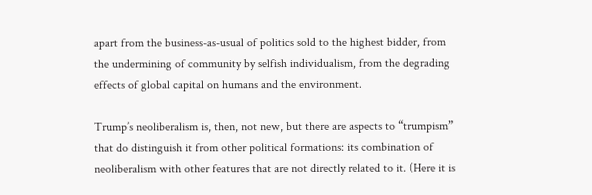apart from the business-as-usual of politics sold to the highest bidder, from the undermining of community by selfish individualism, from the degrading effects of global capital on humans and the environment.

Trump’s neoliberalism is, then, not new, but there are aspects to “trumpism” that do distinguish it from other political formations: its combination of neoliberalism with other features that are not directly related to it. (Here it is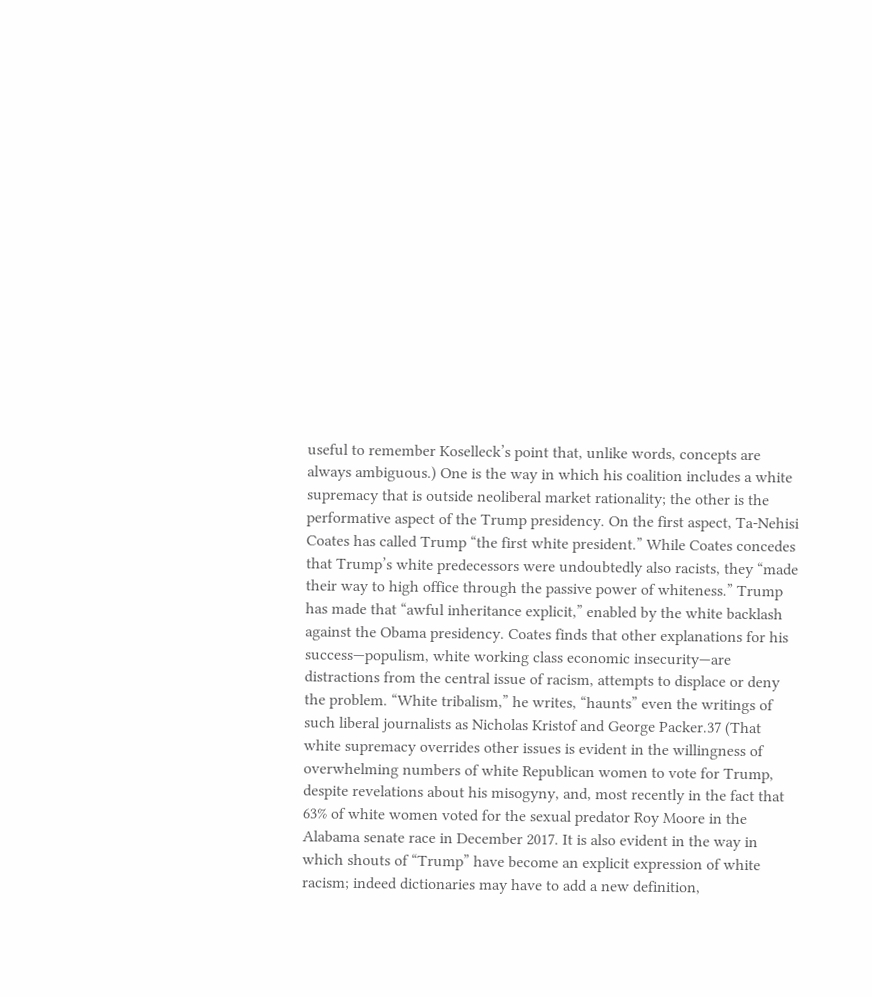useful to remember Koselleck’s point that, unlike words, concepts are always ambiguous.) One is the way in which his coalition includes a white supremacy that is outside neoliberal market rationality; the other is the performative aspect of the Trump presidency. On the first aspect, Ta-Nehisi Coates has called Trump “the first white president.” While Coates concedes that Trump’s white predecessors were undoubtedly also racists, they “made their way to high office through the passive power of whiteness.” Trump has made that “awful inheritance explicit,” enabled by the white backlash against the Obama presidency. Coates finds that other explanations for his success—populism, white working class economic insecurity—are distractions from the central issue of racism, attempts to displace or deny the problem. “White tribalism,” he writes, “haunts” even the writings of such liberal journalists as Nicholas Kristof and George Packer.37 (That white supremacy overrides other issues is evident in the willingness of overwhelming numbers of white Republican women to vote for Trump, despite revelations about his misogyny, and, most recently in the fact that 63% of white women voted for the sexual predator Roy Moore in the Alabama senate race in December 2017. It is also evident in the way in which shouts of “Trump” have become an explicit expression of white racism; indeed dictionaries may have to add a new definition,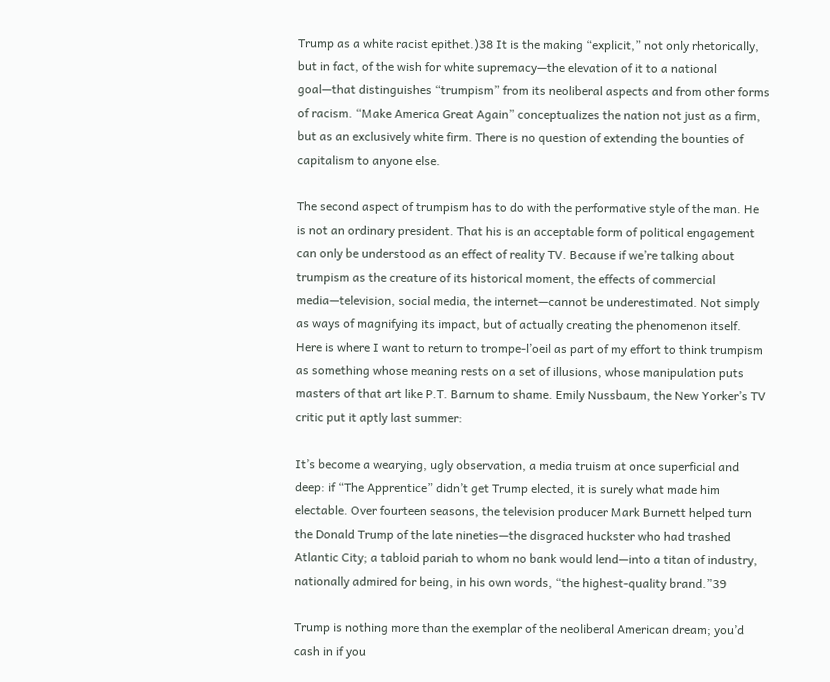Trump as a white racist epithet.)38 It is the making “explicit,” not only rhetorically, but in fact, of the wish for white supremacy—the elevation of it to a national goal—that distinguishes “trumpism” from its neoliberal aspects and from other forms of racism. “Make America Great Again” conceptualizes the nation not just as a firm, but as an exclusively white firm. There is no question of extending the bounties of capitalism to anyone else.

The second aspect of trumpism has to do with the performative style of the man. He is not an ordinary president. That his is an acceptable form of political engagement can only be understood as an effect of reality TV. Because if we’re talking about trumpism as the creature of its historical moment, the effects of commercial media—television, social media, the internet—cannot be underestimated. Not simply as ways of magnifying its impact, but of actually creating the phenomenon itself. Here is where I want to return to trompe-l’oeil as part of my effort to think trumpism as something whose meaning rests on a set of illusions, whose manipulation puts masters of that art like P.T. Barnum to shame. Emily Nussbaum, the New Yorker’s TV critic put it aptly last summer:

It’s become a wearying, ugly observation, a media truism at once superficial and deep: if “The Apprentice” didn’t get Trump elected, it is surely what made him electable. Over fourteen seasons, the television producer Mark Burnett helped turn the Donald Trump of the late nineties—the disgraced huckster who had trashed Atlantic City; a tabloid pariah to whom no bank would lend—into a titan of industry, nationally admired for being, in his own words, “the highest-quality brand.”39

Trump is nothing more than the exemplar of the neoliberal American dream; you’d cash in if you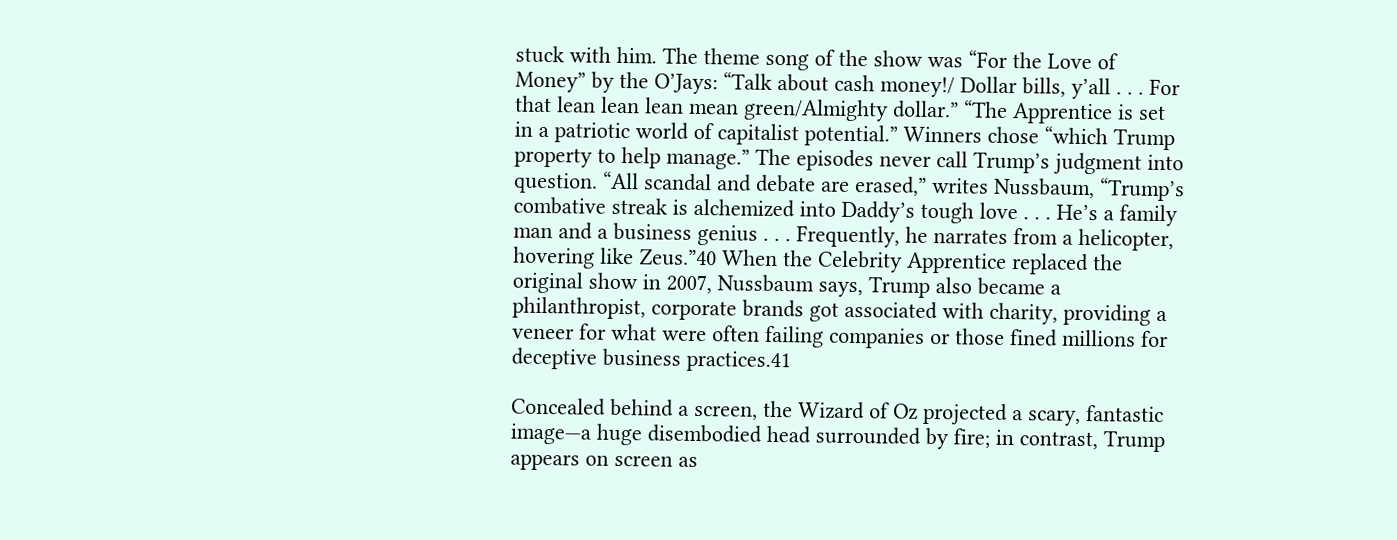stuck with him. The theme song of the show was “For the Love of Money” by the O’Jays: “Talk about cash money!/ Dollar bills, y’all . . . For that lean lean lean mean green/Almighty dollar.” “The Apprentice is set in a patriotic world of capitalist potential.” Winners chose “which Trump property to help manage.” The episodes never call Trump’s judgment into question. “All scandal and debate are erased,” writes Nussbaum, “Trump’s combative streak is alchemized into Daddy’s tough love . . . He’s a family man and a business genius . . . Frequently, he narrates from a helicopter, hovering like Zeus.”40 When the Celebrity Apprentice replaced the original show in 2007, Nussbaum says, Trump also became a philanthropist, corporate brands got associated with charity, providing a veneer for what were often failing companies or those fined millions for deceptive business practices.41

Concealed behind a screen, the Wizard of Oz projected a scary, fantastic image—a huge disembodied head surrounded by fire; in contrast, Trump appears on screen as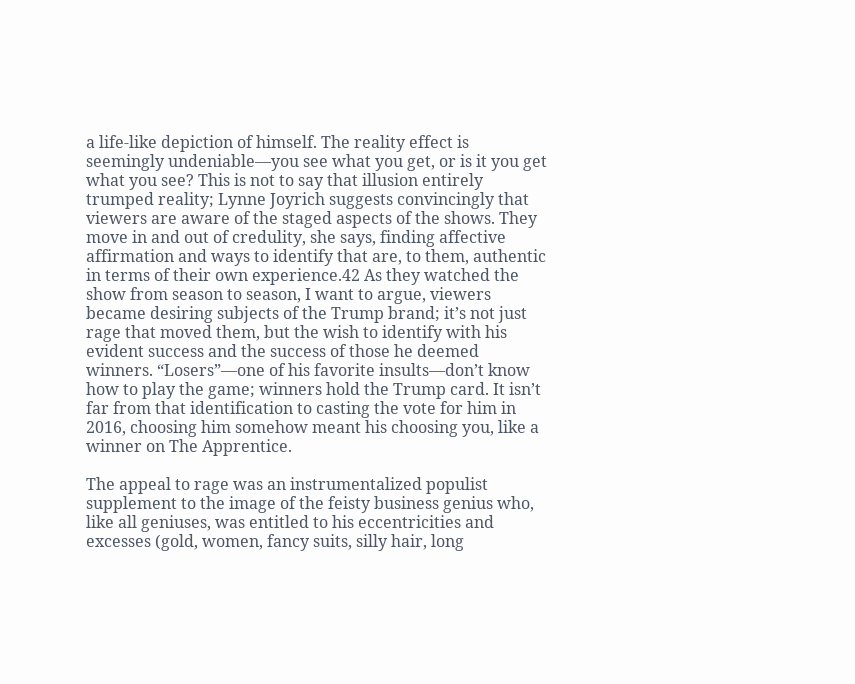a life-like depiction of himself. The reality effect is seemingly undeniable—you see what you get, or is it you get what you see? This is not to say that illusion entirely trumped reality; Lynne Joyrich suggests convincingly that viewers are aware of the staged aspects of the shows. They move in and out of credulity, she says, finding affective affirmation and ways to identify that are, to them, authentic in terms of their own experience.42 As they watched the show from season to season, I want to argue, viewers became desiring subjects of the Trump brand; it’s not just rage that moved them, but the wish to identify with his evident success and the success of those he deemed winners. “Losers”—one of his favorite insults—don’t know how to play the game; winners hold the Trump card. It isn’t far from that identification to casting the vote for him in 2016, choosing him somehow meant his choosing you, like a winner on The Apprentice.

The appeal to rage was an instrumentalized populist supplement to the image of the feisty business genius who, like all geniuses, was entitled to his eccentricities and excesses (gold, women, fancy suits, silly hair, long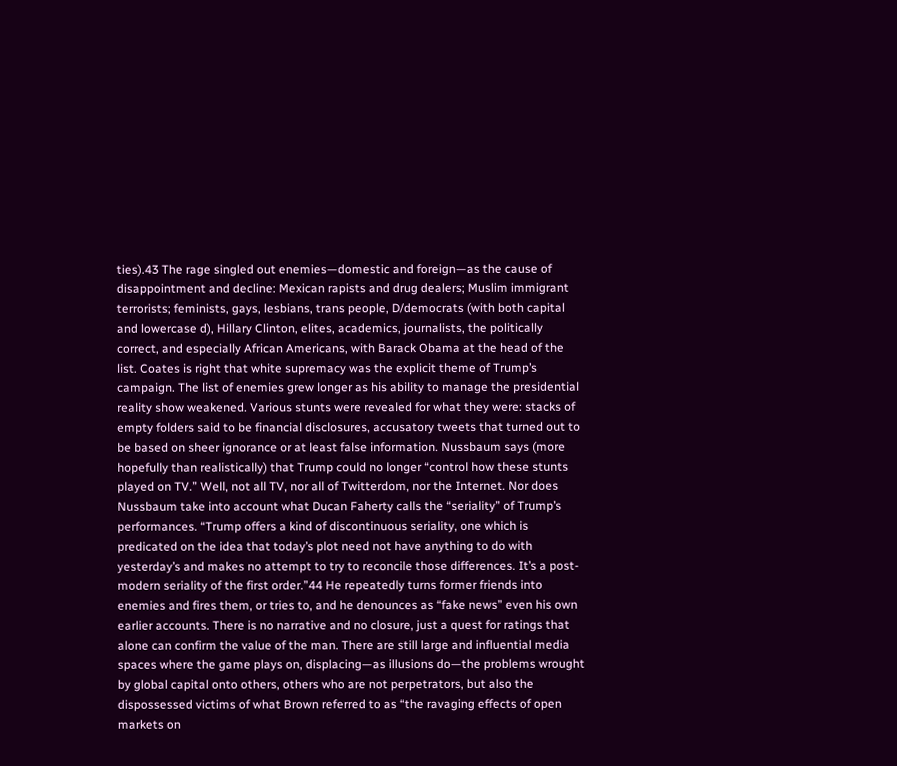ties).43 The rage singled out enemies—domestic and foreign—as the cause of disappointment and decline: Mexican rapists and drug dealers; Muslim immigrant terrorists; feminists, gays, lesbians, trans people, D/democrats (with both capital and lowercase d), Hillary Clinton, elites, academics, journalists, the politically correct, and especially African Americans, with Barack Obama at the head of the list. Coates is right that white supremacy was the explicit theme of Trump’s campaign. The list of enemies grew longer as his ability to manage the presidential reality show weakened. Various stunts were revealed for what they were: stacks of empty folders said to be financial disclosures, accusatory tweets that turned out to be based on sheer ignorance or at least false information. Nussbaum says (more hopefully than realistically) that Trump could no longer “control how these stunts played on TV.” Well, not all TV, nor all of Twitterdom, nor the Internet. Nor does Nussbaum take into account what Ducan Faherty calls the “seriality” of Trump’s performances. “Trump offers a kind of discontinuous seriality, one which is predicated on the idea that today’s plot need not have anything to do with yesterday’s and makes no attempt to try to reconcile those differences. It’s a post-modern seriality of the first order.”44 He repeatedly turns former friends into enemies and fires them, or tries to, and he denounces as “fake news” even his own earlier accounts. There is no narrative and no closure, just a quest for ratings that alone can confirm the value of the man. There are still large and influential media spaces where the game plays on, displacing—as illusions do—the problems wrought by global capital onto others, others who are not perpetrators, but also the dispossessed victims of what Brown referred to as “the ravaging effects of open markets on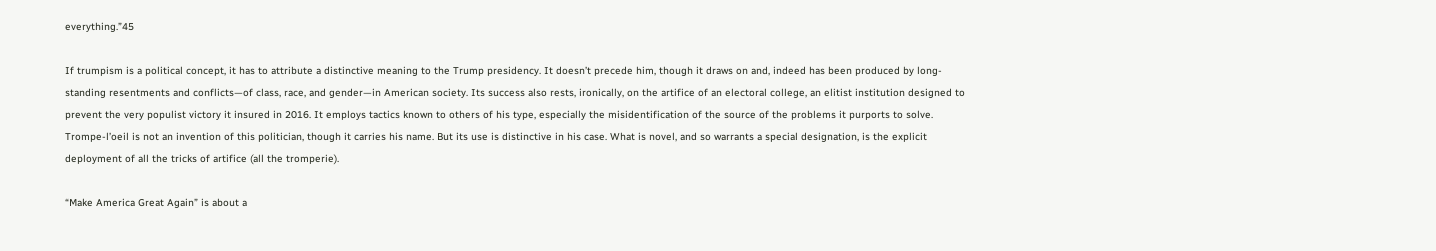everything.”45

If trumpism is a political concept, it has to attribute a distinctive meaning to the Trump presidency. It doesn’t precede him, though it draws on and, indeed has been produced by long-standing resentments and conflicts—of class, race, and gender—in American society. Its success also rests, ironically, on the artifice of an electoral college, an elitist institution designed to prevent the very populist victory it insured in 2016. It employs tactics known to others of his type, especially the misidentification of the source of the problems it purports to solve. Trompe-l’oeil is not an invention of this politician, though it carries his name. But its use is distinctive in his case. What is novel, and so warrants a special designation, is the explicit deployment of all the tricks of artifice (all the tromperie).

“Make America Great Again” is about a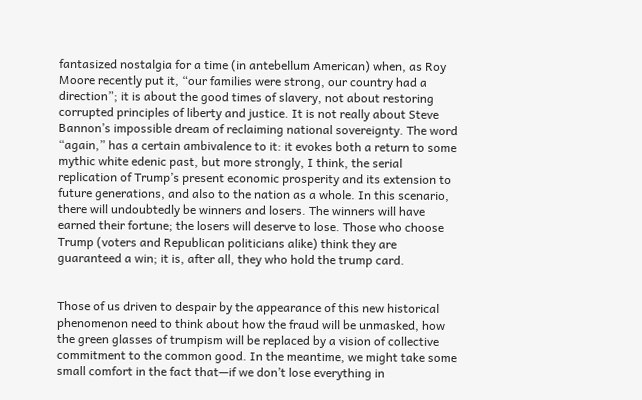fantasized nostalgia for a time (in antebellum American) when, as Roy Moore recently put it, “our families were strong, our country had a direction”; it is about the good times of slavery, not about restoring corrupted principles of liberty and justice. It is not really about Steve Bannon’s impossible dream of reclaiming national sovereignty. The word “again,” has a certain ambivalence to it: it evokes both a return to some mythic white edenic past, but more strongly, I think, the serial replication of Trump’s present economic prosperity and its extension to future generations, and also to the nation as a whole. In this scenario, there will undoubtedly be winners and losers. The winners will have earned their fortune; the losers will deserve to lose. Those who choose Trump (voters and Republican politicians alike) think they are guaranteed a win; it is, after all, they who hold the trump card.


Those of us driven to despair by the appearance of this new historical phenomenon need to think about how the fraud will be unmasked, how the green glasses of trumpism will be replaced by a vision of collective commitment to the common good. In the meantime, we might take some small comfort in the fact that—if we don’t lose everything in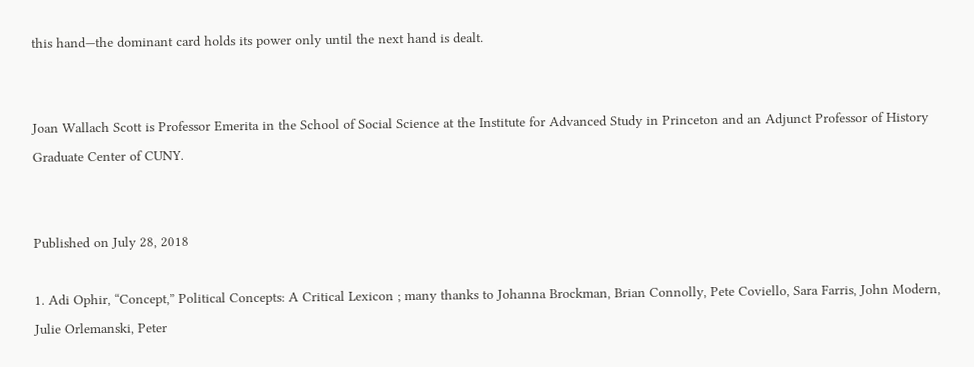this hand—the dominant card holds its power only until the next hand is dealt.


Joan Wallach Scott is Professor Emerita in the School of Social Science at the Institute for Advanced Study in Princeton and an Adjunct Professor of History Graduate Center of CUNY.


Published on July 28, 2018

1. Adi Ophir, “Concept,” Political Concepts: A Critical Lexicon ; many thanks to Johanna Brockman, Brian Connolly, Pete Coviello, Sara Farris, John Modern, Julie Orlemanski, Peter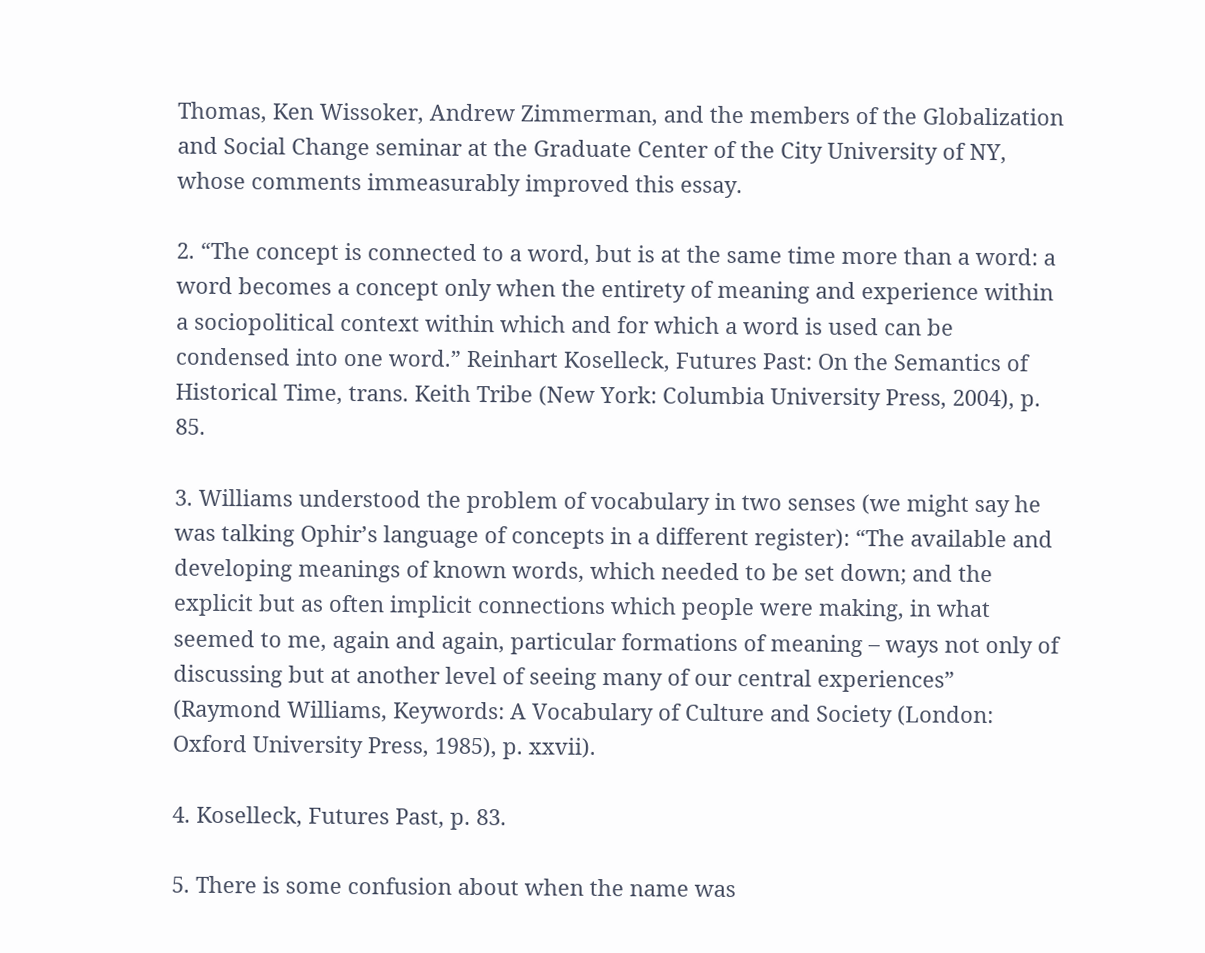Thomas, Ken Wissoker, Andrew Zimmerman, and the members of the Globalization and Social Change seminar at the Graduate Center of the City University of NY, whose comments immeasurably improved this essay.

2. “The concept is connected to a word, but is at the same time more than a word: a word becomes a concept only when the entirety of meaning and experience within a sociopolitical context within which and for which a word is used can be condensed into one word.” Reinhart Koselleck, Futures Past: On the Semantics of Historical Time, trans. Keith Tribe (New York: Columbia University Press, 2004), p. 85.

3. Williams understood the problem of vocabulary in two senses (we might say he was talking Ophir’s language of concepts in a different register): “The available and developing meanings of known words, which needed to be set down; and the explicit but as often implicit connections which people were making, in what seemed to me, again and again, particular formations of meaning – ways not only of discussing but at another level of seeing many of our central experiences” (Raymond Williams, Keywords: A Vocabulary of Culture and Society (London: Oxford University Press, 1985), p. xxvii).

4. Koselleck, Futures Past, p. 83.

5. There is some confusion about when the name was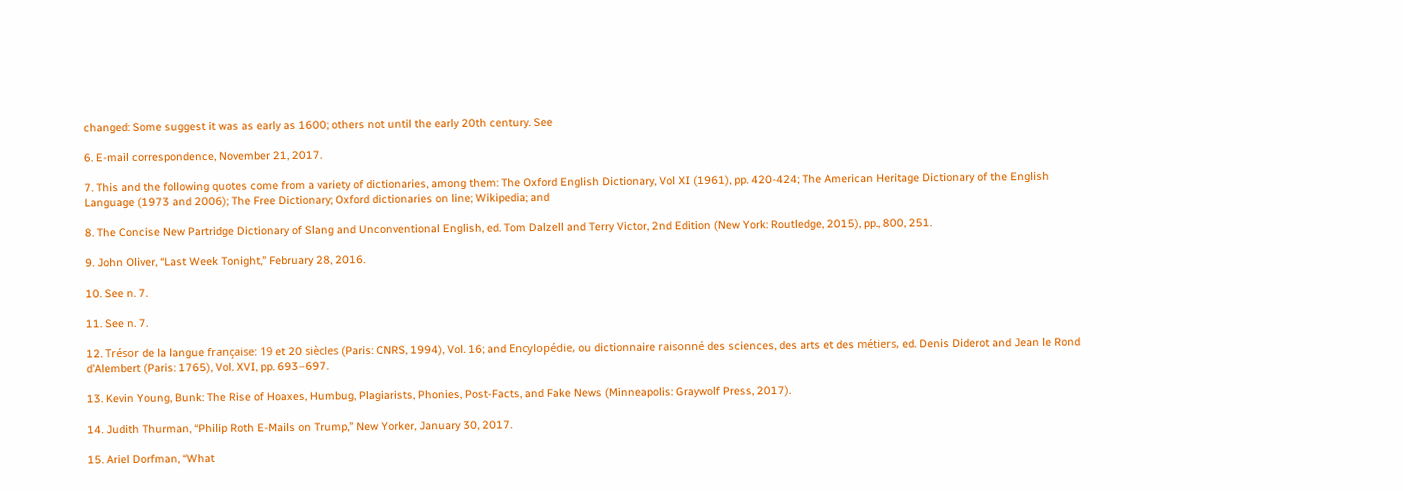changed: Some suggest it was as early as 1600; others not until the early 20th century. See

6. E-mail correspondence, November 21, 2017.

7. This and the following quotes come from a variety of dictionaries, among them: The Oxford English Dictionary, Vol XI (1961), pp. 420-424; The American Heritage Dictionary of the English Language (1973 and 2006); The Free Dictionary; Oxford dictionaries on line; Wikipedia; and

8. The Concise New Partridge Dictionary of Slang and Unconventional English, ed. Tom Dalzell and Terry Victor, 2nd Edition (New York: Routledge, 2015), pp., 800, 251.

9. John Oliver, “Last Week Tonight,” February 28, 2016.

10. See n. 7.

11. See n. 7.

12. Trésor de la langue française: 19 et 20 siècles (Paris: CNRS, 1994), Vol. 16; and Encylopédie, ou dictionnaire raisonné des sciences, des arts et des métiers, ed. Denis Diderot and Jean le Rond d’Alembert (Paris: 1765), Vol. XVI, pp. 693–697.

13. Kevin Young, Bunk: The Rise of Hoaxes, Humbug, Plagiarists, Phonies, Post-Facts, and Fake News (Minneapolis: Graywolf Press, 2017).

14. Judith Thurman, “Philip Roth E-Mails on Trump,” New Yorker, January 30, 2017.

15. Ariel Dorfman, “What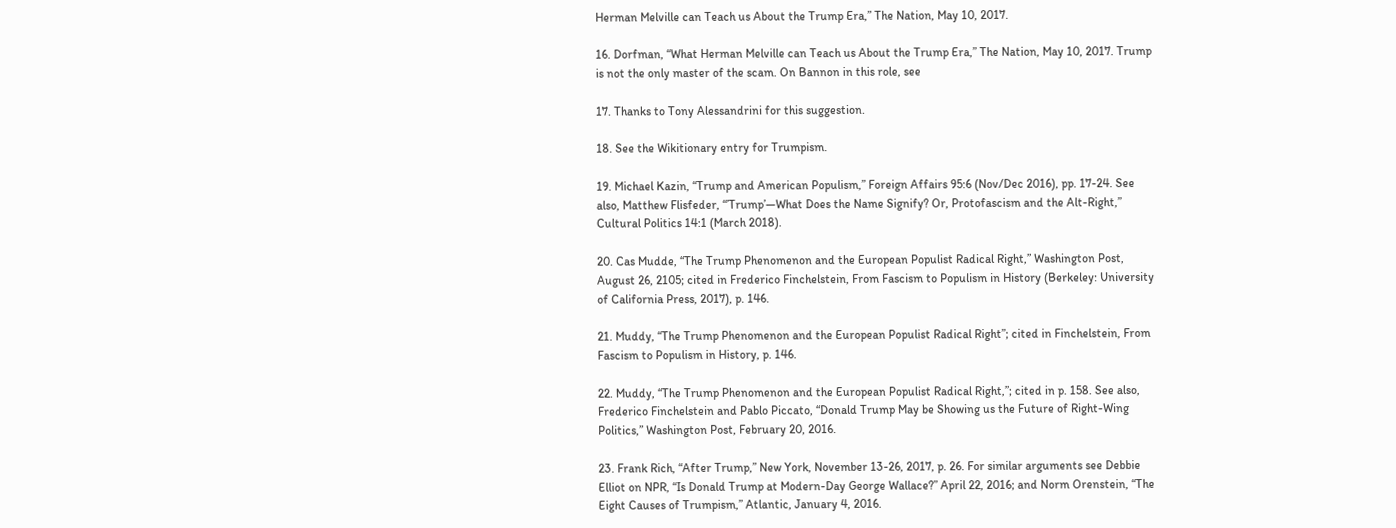Herman Melville can Teach us About the Trump Era,” The Nation, May 10, 2017.

16. Dorfman, “What Herman Melville can Teach us About the Trump Era,” The Nation, May 10, 2017. Trump is not the only master of the scam. On Bannon in this role, see

17. Thanks to Tony Alessandrini for this suggestion.

18. See the Wikitionary entry for Trumpism.

19. Michael Kazin, “Trump and American Populism,” Foreign Affairs 95:6 (Nov/Dec 2016), pp. 17-24. See also, Matthew Flisfeder, “’Trump’—What Does the Name Signify? Or, Protofascism and the Alt-Right,” Cultural Politics 14:1 (March 2018).

20. Cas Mudde, “The Trump Phenomenon and the European Populist Radical Right,” Washington Post, August 26, 2105; cited in Frederico Finchelstein, From Fascism to Populism in History (Berkeley: University of California Press, 2017), p. 146.

21. Muddy, “The Trump Phenomenon and the European Populist Radical Right”; cited in Finchelstein, From Fascism to Populism in History, p. 146.

22. Muddy, “The Trump Phenomenon and the European Populist Radical Right,”; cited in p. 158. See also, Frederico Finchelstein and Pablo Piccato, “Donald Trump May be Showing us the Future of Right-Wing Politics,” Washington Post, February 20, 2016.

23. Frank Rich, “After Trump,” New York, November 13-26, 2017, p. 26. For similar arguments see Debbie Elliot on NPR, “Is Donald Trump at Modern-Day George Wallace?” April 22, 2016; and Norm Orenstein, “The Eight Causes of Trumpism,” Atlantic, January 4, 2016.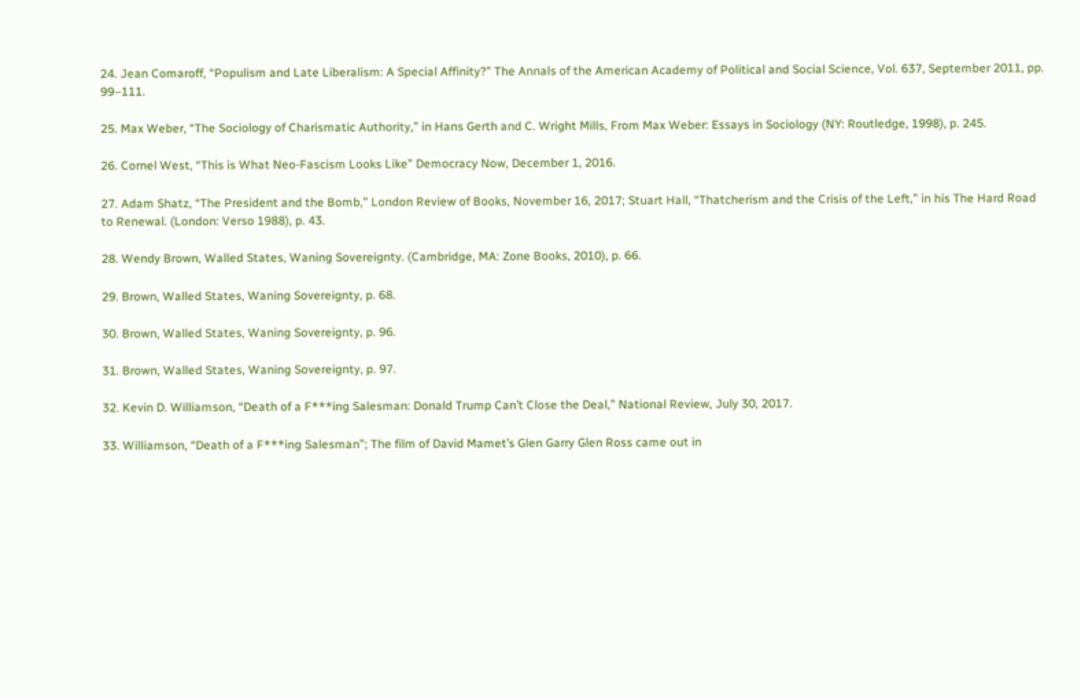24. Jean Comaroff, “Populism and Late Liberalism: A Special Affinity?” The Annals of the American Academy of Political and Social Science, Vol. 637, September 2011, pp. 99–111.

25. Max Weber, “The Sociology of Charismatic Authority,” in Hans Gerth and C. Wright Mills, From Max Weber: Essays in Sociology (NY: Routledge, 1998), p. 245.

26. Cornel West, “This is What Neo-Fascism Looks Like” Democracy Now, December 1, 2016.

27. Adam Shatz, “The President and the Bomb,” London Review of Books, November 16, 2017; Stuart Hall, “Thatcherism and the Crisis of the Left,” in his The Hard Road to Renewal. (London: Verso 1988), p. 43.

28. Wendy Brown, Walled States, Waning Sovereignty. (Cambridge, MA: Zone Books, 2010), p. 66.

29. Brown, Walled States, Waning Sovereignty, p. 68.

30. Brown, Walled States, Waning Sovereignty, p. 96.

31. Brown, Walled States, Waning Sovereignty, p. 97.

32. Kevin D. Williamson, “Death of a F***ing Salesman: Donald Trump Can’t Close the Deal,” National Review, July 30, 2017.

33. Williamson, “Death of a F***ing Salesman”; The film of David Mamet’s Glen Garry Glen Ross came out in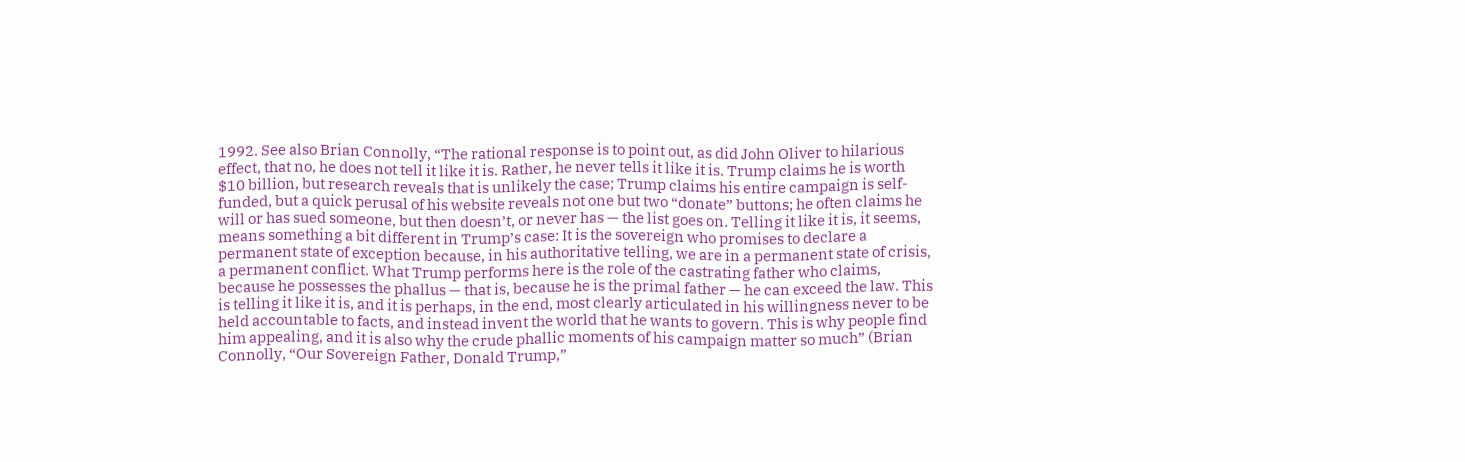1992. See also Brian Connolly, “The rational response is to point out, as did John Oliver to hilarious effect, that no, he does not tell it like it is. Rather, he never tells it like it is. Trump claims he is worth $10 billion, but research reveals that is unlikely the case; Trump claims his entire campaign is self-funded, but a quick perusal of his website reveals not one but two “donate” buttons; he often claims he will or has sued someone, but then doesn’t, or never has — the list goes on. Telling it like it is, it seems, means something a bit different in Trump’s case: It is the sovereign who promises to declare a permanent state of exception because, in his authoritative telling, we are in a permanent state of crisis, a permanent conflict. What Trump performs here is the role of the castrating father who claims, because he possesses the phallus — that is, because he is the primal father — he can exceed the law. This is telling it like it is, and it is perhaps, in the end, most clearly articulated in his willingness never to be held accountable to facts, and instead invent the world that he wants to govern. This is why people find him appealing, and it is also why the crude phallic moments of his campaign matter so much” (Brian Connolly, “Our Sovereign Father, Donald Trump,”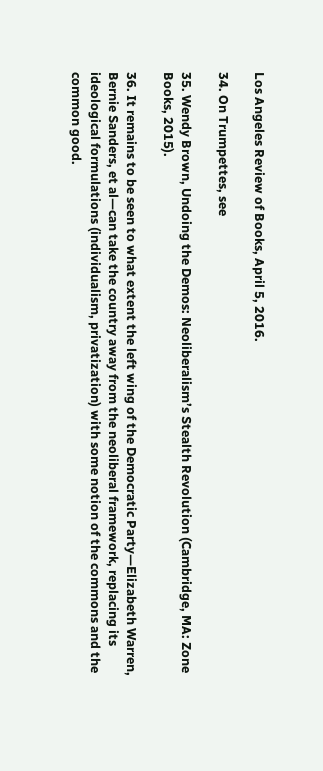Los Angeles Review of Books, April 5, 2016.

34. On Trumpettes, see

35. Wendy Brown, Undoing the Demos: Neoliberalism’s Stealth Revolution (Cambridge, MA: Zone Books, 2015).

36. It remains to be seen to what extent the left wing of the Democratic Party—Elizabeth Warren, Bernie Sanders, et al—can take the country away from the neoliberal framework, replacing its ideological formulations (individualism, privatization) with some notion of the commons and the common good.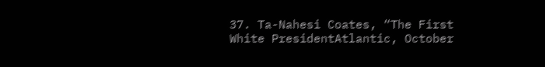37. Ta-Nahesi Coates, “The First White PresidentAtlantic, October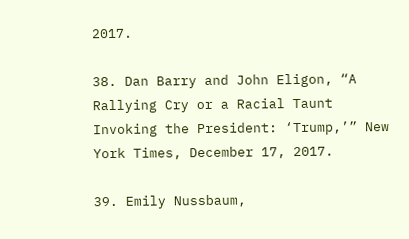2017.

38. Dan Barry and John Eligon, “A Rallying Cry or a Racial Taunt Invoking the President: ‘Trump,’” New York Times, December 17, 2017.

39. Emily Nussbaum,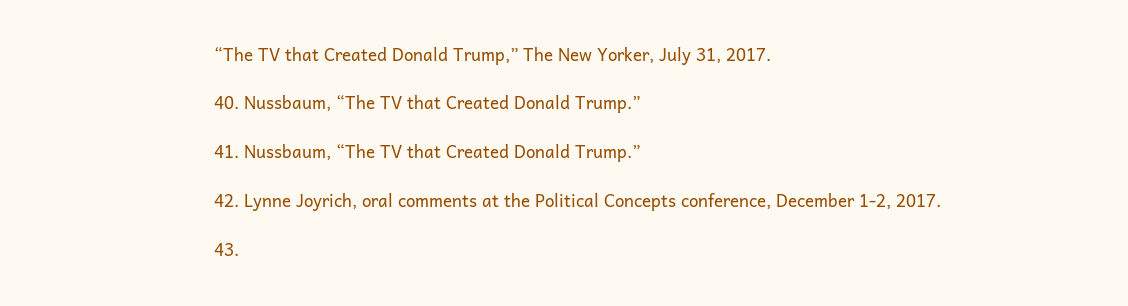“The TV that Created Donald Trump,” The New Yorker, July 31, 2017.

40. Nussbaum, “The TV that Created Donald Trump.”

41. Nussbaum, “The TV that Created Donald Trump.”

42. Lynne Joyrich, oral comments at the Political Concepts conference, December 1-2, 2017.

43.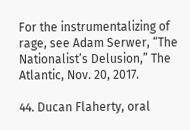For the instrumentalizing of rage, see Adam Serwer, “The Nationalist’s Delusion,” The Atlantic, Nov. 20, 2017.

44. Ducan Flaherty, oral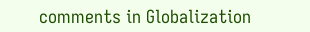comments in Globalization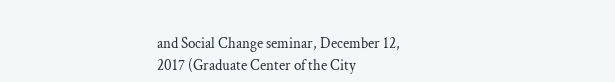and Social Change seminar, December 12, 2017 (Graduate Center of the City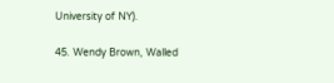University of NY).

45. Wendy Brown, Walled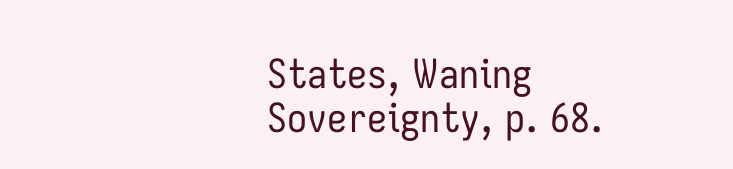States, Waning Sovereignty, p. 68.